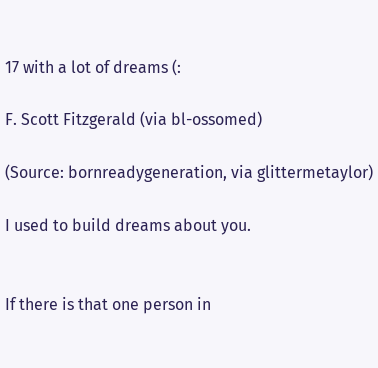17 with a lot of dreams (:

F. Scott Fitzgerald (via bl-ossomed)

(Source: bornreadygeneration, via glittermetaylor)

I used to build dreams about you.


If there is that one person in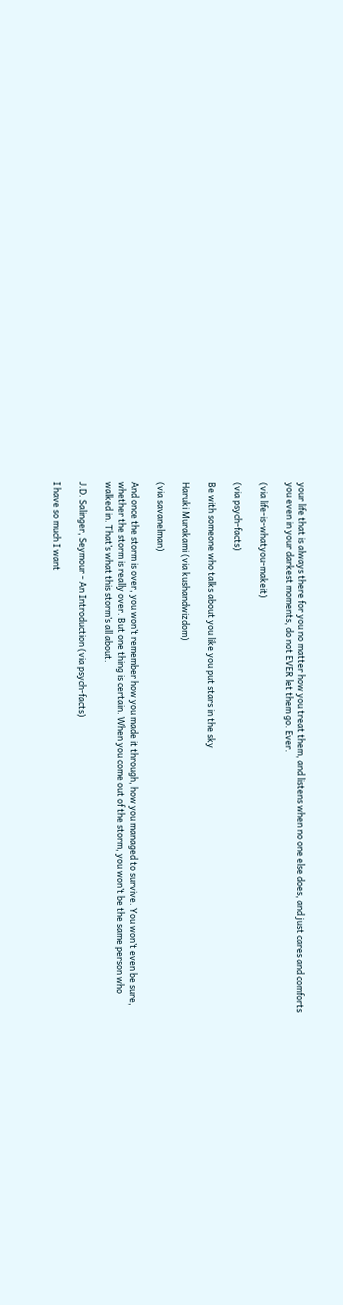your life that is always there for you no matter how you treat them, and listens when no one else does, and just cares and comforts you even in your darkest moments, do not EVER let them go. Ever.

(via life-is-whatyou-makeit)

(via psych-facts)

Be with someone who talks about you like you put stars in the sky

Haruki Murakami (via kushandwizdom)

(via savanelman)

And once the storm is over, you won’t remember how you made it through, how you managed to survive. You won’t even be sure, whether the storm is really over. But one thing is certain. When you come out of the storm, you won’t be the same person who walked in. That’s what this storm’s all about.

J.D. Salinger, Seymour - An Introduction (via psych-facts)

I have so much I want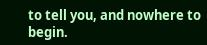to tell you, and nowhere to begin.